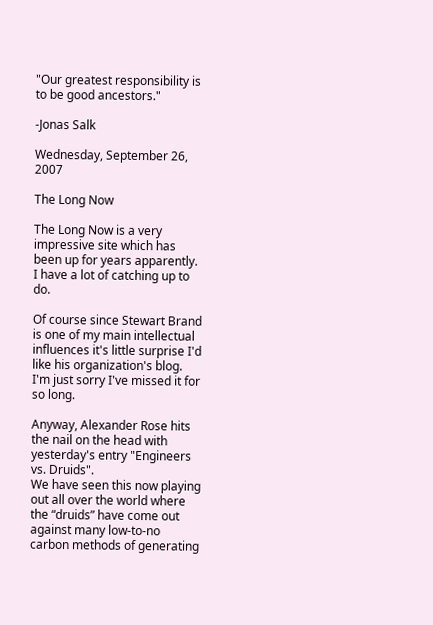"Our greatest responsibility is to be good ancestors."

-Jonas Salk

Wednesday, September 26, 2007

The Long Now

The Long Now is a very impressive site which has been up for years apparently. I have a lot of catching up to do.

Of course since Stewart Brand is one of my main intellectual influences it's little surprise I'd like his organization's blog. I'm just sorry I've missed it for so long.

Anyway, Alexander Rose hits the nail on the head with yesterday's entry "Engineers vs. Druids".
We have seen this now playing out all over the world where the “druids” have come out against many low-to-no carbon methods of generating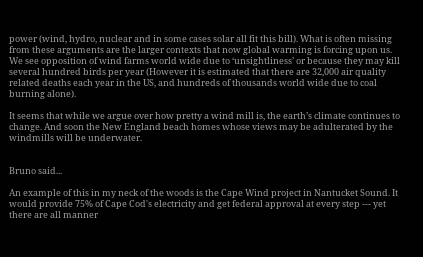power (wind, hydro, nuclear and in some cases solar all fit this bill). What is often missing from these arguments are the larger contexts that now global warming is forcing upon us. We see opposition of wind farms world wide due to ‘unsightliness’ or because they may kill several hundred birds per year (However it is estimated that there are 32,000 air quality related deaths each year in the US, and hundreds of thousands world wide due to coal burning alone).

It seems that while we argue over how pretty a wind mill is, the earth’s climate continues to change. And soon the New England beach homes whose views may be adulterated by the windmills will be underwater.


Bruno said...

An example of this in my neck of the woods is the Cape Wind project in Nantucket Sound. It would provide 75% of Cape Cod's electricity and get federal approval at every step --- yet there are all manner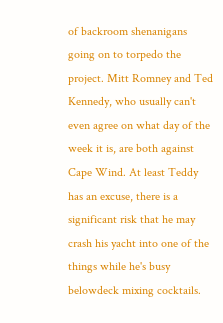of backroom shenanigans going on to torpedo the project. Mitt Romney and Ted Kennedy, who usually can't even agree on what day of the week it is, are both against Cape Wind. At least Teddy has an excuse, there is a significant risk that he may crash his yacht into one of the things while he's busy belowdeck mixing cocktails.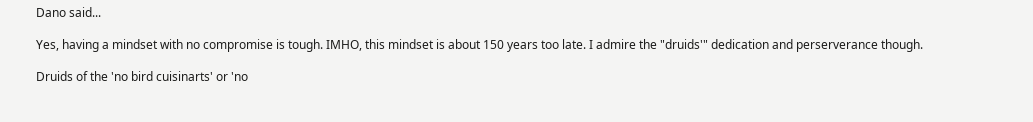Dano said...

Yes, having a mindset with no compromise is tough. IMHO, this mindset is about 150 years too late. I admire the "druids'" dedication and perserverance though.

Druids of the 'no bird cuisinarts' or 'no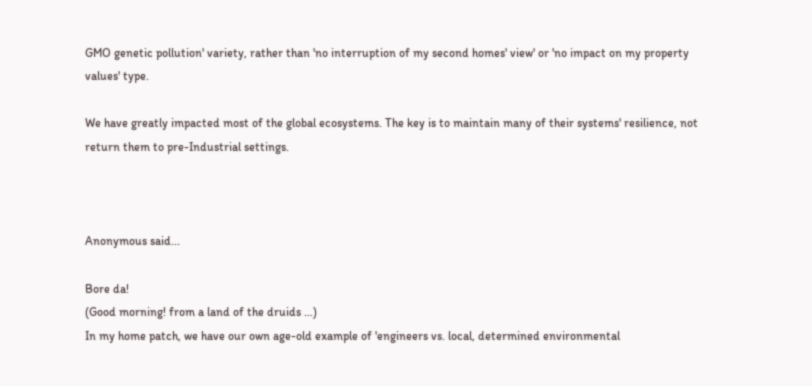GMO genetic pollution' variety, rather than 'no interruption of my second homes' view' or 'no impact on my property values' type.

We have greatly impacted most of the global ecosystems. The key is to maintain many of their systems' resilience, not return them to pre-Industrial settings.



Anonymous said...

Bore da!
(Good morning! from a land of the druids …)
In my home patch, we have our own age-old example of 'engineers vs. local, determined environmental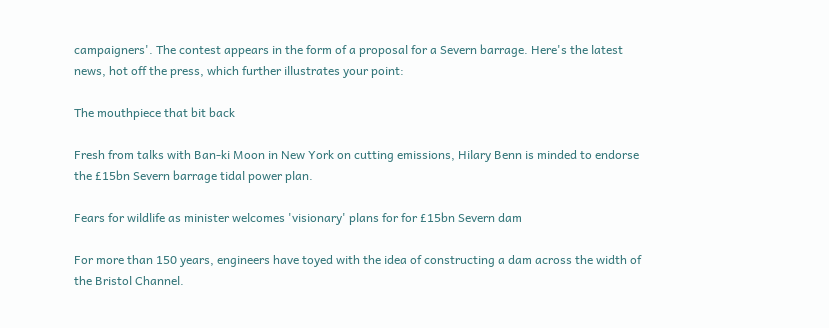campaigners'. The contest appears in the form of a proposal for a Severn barrage. Here's the latest news, hot off the press, which further illustrates your point:

The mouthpiece that bit back

Fresh from talks with Ban-ki Moon in New York on cutting emissions, Hilary Benn is minded to endorse the £15bn Severn barrage tidal power plan.

Fears for wildlife as minister welcomes 'visionary' plans for for £15bn Severn dam

For more than 150 years, engineers have toyed with the idea of constructing a dam across the width of the Bristol Channel.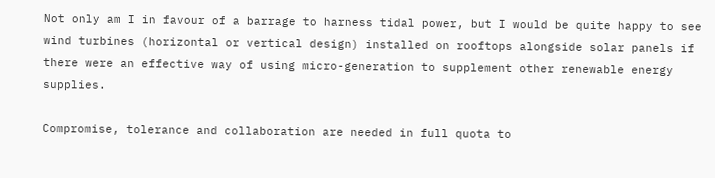Not only am I in favour of a barrage to harness tidal power, but I would be quite happy to see wind turbines (horizontal or vertical design) installed on rooftops alongside solar panels if there were an effective way of using micro-generation to supplement other renewable energy supplies.

Compromise, tolerance and collaboration are needed in full quota to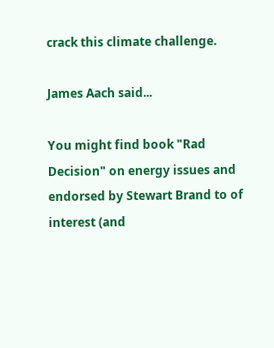crack this climate challenge.

James Aach said...

You might find book "Rad Decision" on energy issues and endorsed by Stewart Brand to of interest (and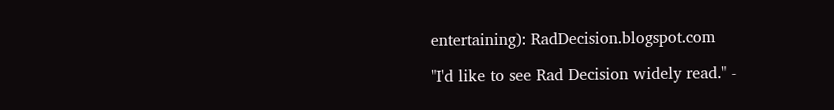entertaining): RadDecision.blogspot.com

"I'd like to see Rad Decision widely read." -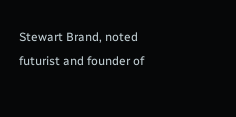Stewart Brand, noted futurist and founder of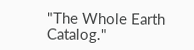"The Whole Earth Catalog."